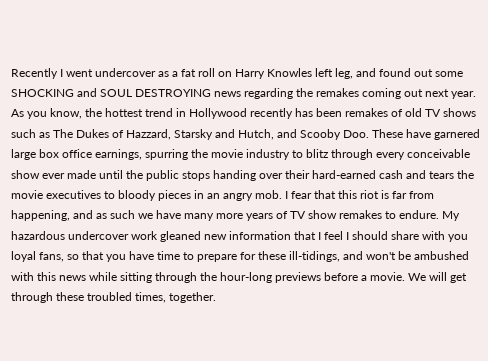Recently I went undercover as a fat roll on Harry Knowles left leg, and found out some SHOCKING and SOUL DESTROYING news regarding the remakes coming out next year. As you know, the hottest trend in Hollywood recently has been remakes of old TV shows such as The Dukes of Hazzard, Starsky and Hutch, and Scooby Doo. These have garnered large box office earnings, spurring the movie industry to blitz through every conceivable show ever made until the public stops handing over their hard-earned cash and tears the movie executives to bloody pieces in an angry mob. I fear that this riot is far from happening, and as such we have many more years of TV show remakes to endure. My hazardous undercover work gleaned new information that I feel I should share with you loyal fans, so that you have time to prepare for these ill-tidings, and won't be ambushed with this news while sitting through the hour-long previews before a movie. We will get through these troubled times, together.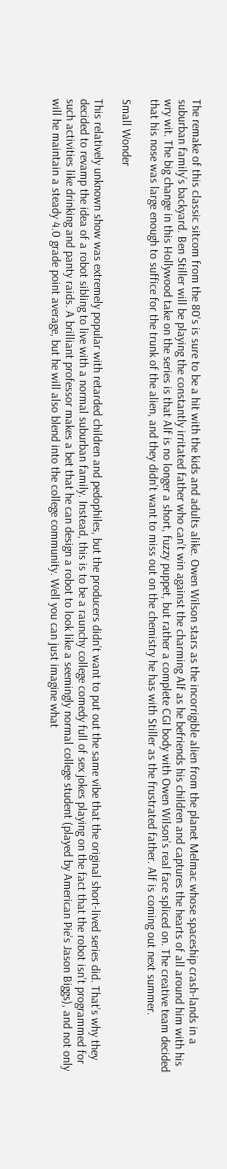The remake of this classic sitcom from the 80's is sure to be a hit with the kids and adults alike. Owen Wilson stars as the incorrigible alien from the planet Melmac whose spaceship crash-lands in a suburban family’s backyard. Ben Stiller will be playing the constantly irritated father who can’t win against the charming Alf as he befriends his children and captures the hearts of all around him with his wry wit. The big change in this Hollywood take on the series is that Alf is no longer a short, fuzzy puppet, but rather a complete CGI body with Owen Wilson’s real face spliced on. The creative team decided that his nose was large enough to suffice for the trunk of the alien, and they didn’t want to miss out on the chemistry he has with Stiller as the frustrated father. Alf is coming out next summer.

Small Wonder

This relatively unknown show was extremely popular with retarded children and pedophiles, but the producers didn’t want to put out the same vibe that the original short-lived series did. That’s why they decided to revamp the idea of a robot sibling to live with a normal suburban family. Instead, this is to be a raunchy college comedy full of sex jokes playing on the fact that the robot isn’t programmed for such activities like drinking and panty raids. A brilliant professor makes a bet that he can design a robot to look like a seemingly normal college student (played by American Pie’s Jason Biggs), and not only will he maintain a steady 4.0 grade point average, but he will also blend into the college community. Well you can just imagine what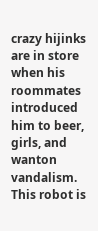crazy hijinks are in store when his roommates introduced him to beer, girls, and wanton vandalism. This robot is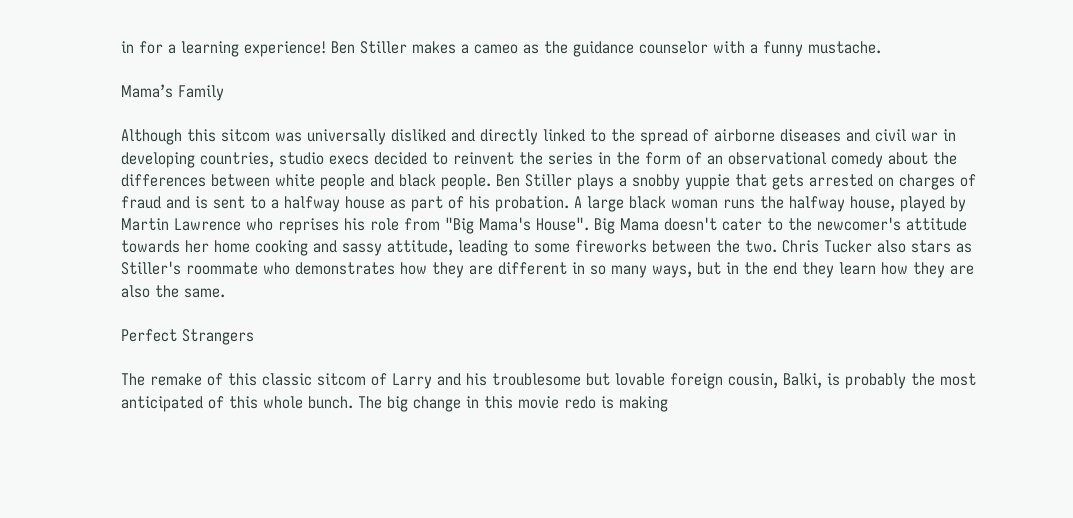in for a learning experience! Ben Stiller makes a cameo as the guidance counselor with a funny mustache.

Mama’s Family

Although this sitcom was universally disliked and directly linked to the spread of airborne diseases and civil war in developing countries, studio execs decided to reinvent the series in the form of an observational comedy about the differences between white people and black people. Ben Stiller plays a snobby yuppie that gets arrested on charges of fraud and is sent to a halfway house as part of his probation. A large black woman runs the halfway house, played by Martin Lawrence who reprises his role from "Big Mama's House". Big Mama doesn't cater to the newcomer's attitude towards her home cooking and sassy attitude, leading to some fireworks between the two. Chris Tucker also stars as Stiller's roommate who demonstrates how they are different in so many ways, but in the end they learn how they are also the same.

Perfect Strangers

The remake of this classic sitcom of Larry and his troublesome but lovable foreign cousin, Balki, is probably the most anticipated of this whole bunch. The big change in this movie redo is making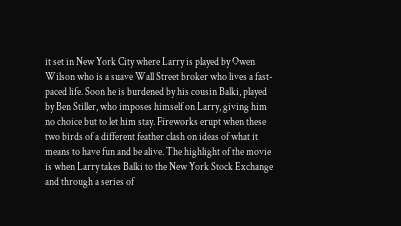it set in New York City where Larry is played by Owen Wilson who is a suave Wall Street broker who lives a fast-paced life. Soon he is burdened by his cousin Balki, played by Ben Stiller, who imposes himself on Larry, giving him no choice but to let him stay. Fireworks erupt when these two birds of a different feather clash on ideas of what it means to have fun and be alive. The highlight of the movie is when Larry takes Balki to the New York Stock Exchange and through a series of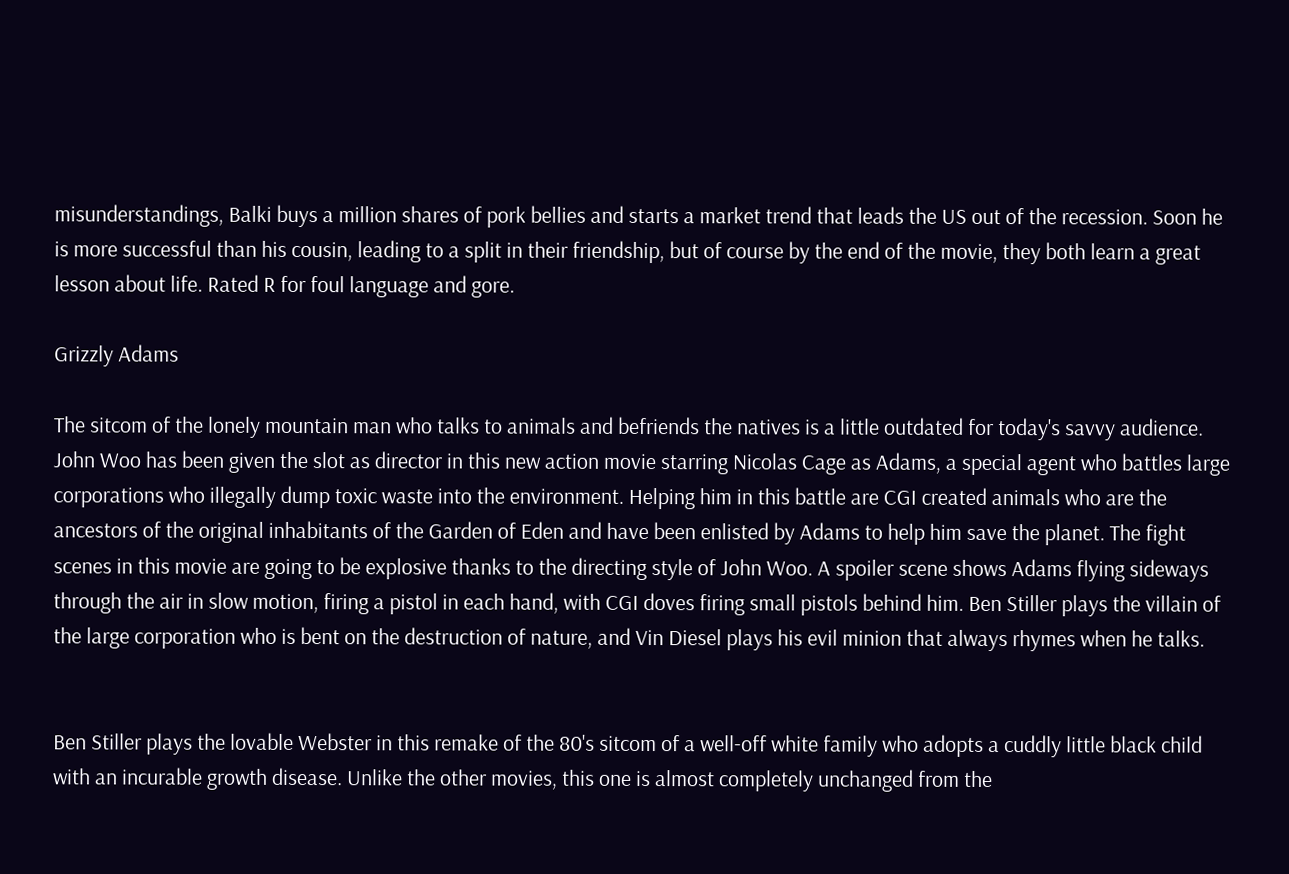misunderstandings, Balki buys a million shares of pork bellies and starts a market trend that leads the US out of the recession. Soon he is more successful than his cousin, leading to a split in their friendship, but of course by the end of the movie, they both learn a great lesson about life. Rated R for foul language and gore.

Grizzly Adams

The sitcom of the lonely mountain man who talks to animals and befriends the natives is a little outdated for today's savvy audience. John Woo has been given the slot as director in this new action movie starring Nicolas Cage as Adams, a special agent who battles large corporations who illegally dump toxic waste into the environment. Helping him in this battle are CGI created animals who are the ancestors of the original inhabitants of the Garden of Eden and have been enlisted by Adams to help him save the planet. The fight scenes in this movie are going to be explosive thanks to the directing style of John Woo. A spoiler scene shows Adams flying sideways through the air in slow motion, firing a pistol in each hand, with CGI doves firing small pistols behind him. Ben Stiller plays the villain of the large corporation who is bent on the destruction of nature, and Vin Diesel plays his evil minion that always rhymes when he talks.


Ben Stiller plays the lovable Webster in this remake of the 80's sitcom of a well-off white family who adopts a cuddly little black child with an incurable growth disease. Unlike the other movies, this one is almost completely unchanged from the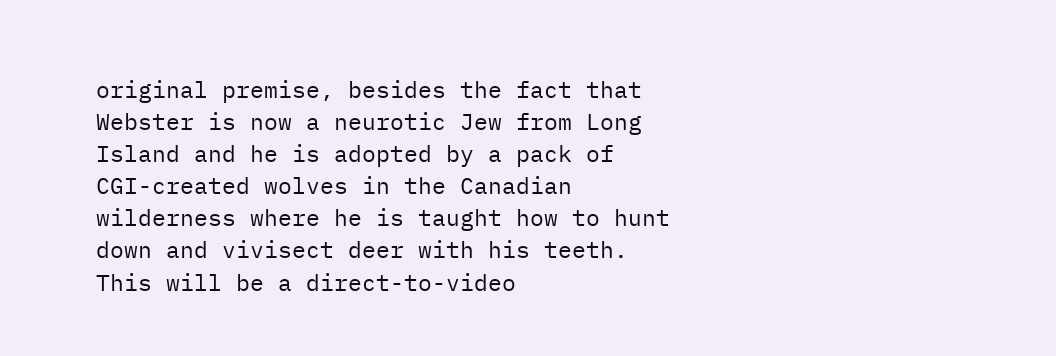original premise, besides the fact that Webster is now a neurotic Jew from Long Island and he is adopted by a pack of CGI-created wolves in the Canadian wilderness where he is taught how to hunt down and vivisect deer with his teeth. This will be a direct-to-video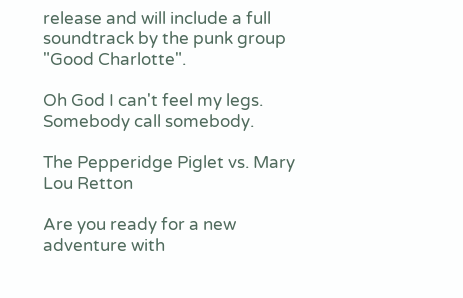release and will include a full soundtrack by the punk group "Good Charlotte".

Oh God I can't feel my legs. Somebody call somebody.

The Pepperidge Piglet vs. Mary Lou Retton

Are you ready for a new adventure with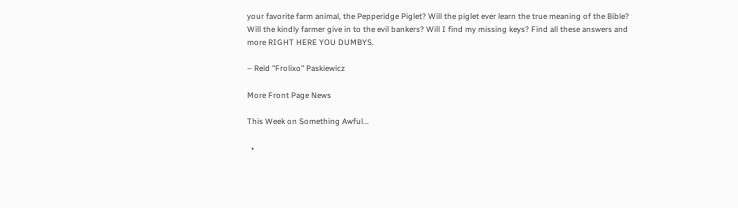your favorite farm animal, the Pepperidge Piglet? Will the piglet ever learn the true meaning of the Bible? Will the kindly farmer give in to the evil bankers? Will I find my missing keys? Find all these answers and more RIGHT HERE YOU DUMBYS.

– Reid "Frolixo" Paskiewicz

More Front Page News

This Week on Something Awful...

  •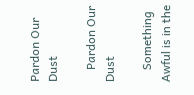Pardon Our Dust

    Pardon Our Dust

    Something Awful is in the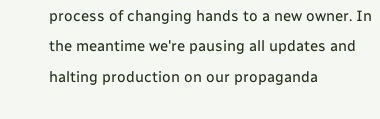process of changing hands to a new owner. In the meantime we're pausing all updates and halting production on our propaganda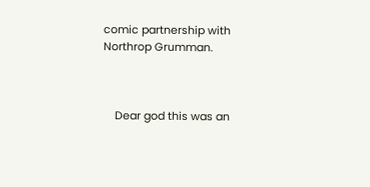comic partnership with Northrop Grumman.



    Dear god this was an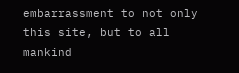embarrassment to not only this site, but to all mankind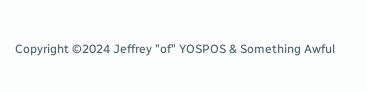Copyright ©2024 Jeffrey "of" YOSPOS & Something Awful